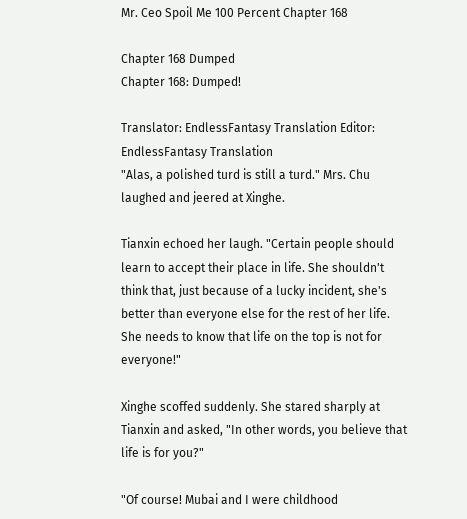Mr. Ceo Spoil Me 100 Percent Chapter 168

Chapter 168 Dumped
Chapter 168: Dumped!

Translator: EndlessFantasy Translation Editor: EndlessFantasy Translation
"Alas, a polished turd is still a turd." Mrs. Chu laughed and jeered at Xinghe.

Tianxin echoed her laugh. "Certain people should learn to accept their place in life. She shouldn't think that, just because of a lucky incident, she's better than everyone else for the rest of her life. She needs to know that life on the top is not for everyone!"

Xinghe scoffed suddenly. She stared sharply at Tianxin and asked, "In other words, you believe that life is for you?"

"Of course! Mubai and I were childhood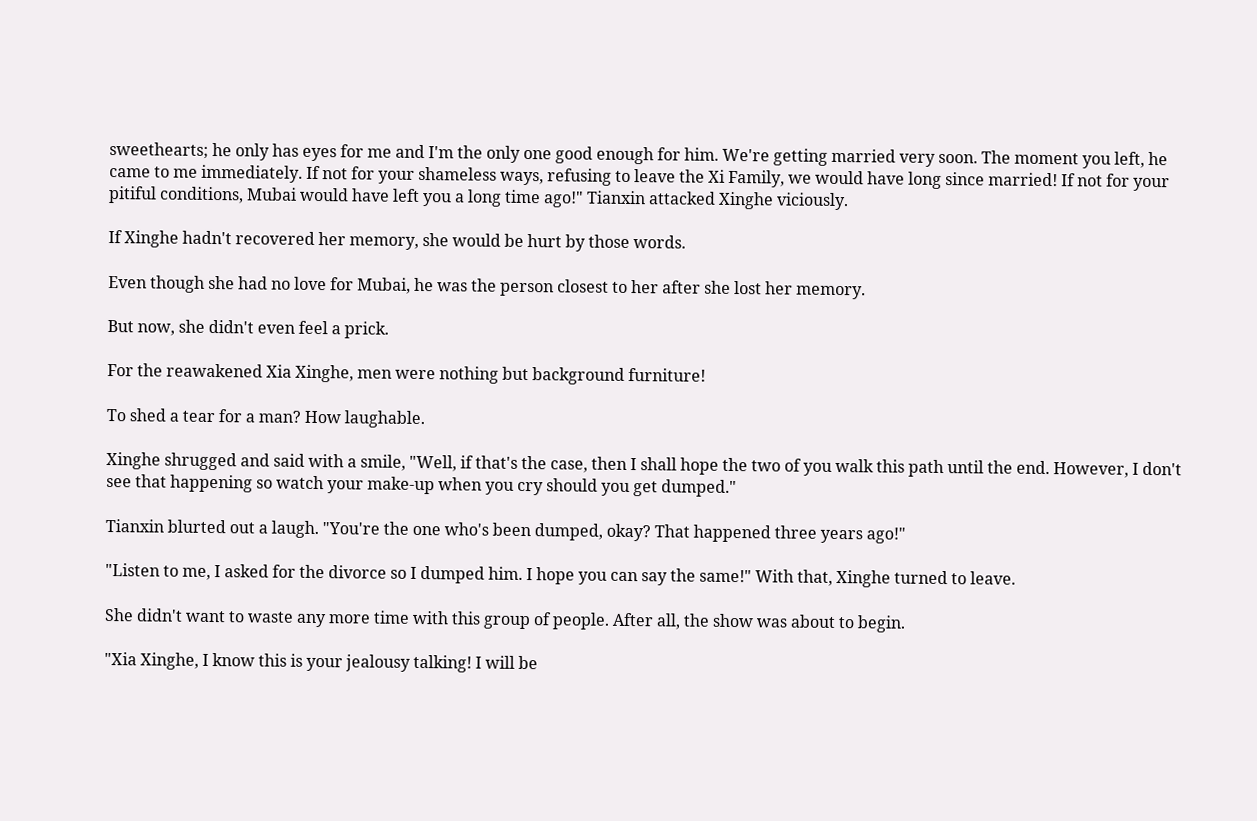sweethearts; he only has eyes for me and I'm the only one good enough for him. We're getting married very soon. The moment you left, he came to me immediately. If not for your shameless ways, refusing to leave the Xi Family, we would have long since married! If not for your pitiful conditions, Mubai would have left you a long time ago!" Tianxin attacked Xinghe viciously.

If Xinghe hadn't recovered her memory, she would be hurt by those words.

Even though she had no love for Mubai, he was the person closest to her after she lost her memory.

But now, she didn't even feel a prick.

For the reawakened Xia Xinghe, men were nothing but background furniture!

To shed a tear for a man? How laughable.

Xinghe shrugged and said with a smile, "Well, if that's the case, then I shall hope the two of you walk this path until the end. However, I don't see that happening so watch your make-up when you cry should you get dumped."

Tianxin blurted out a laugh. "You're the one who's been dumped, okay? That happened three years ago!"

"Listen to me, I asked for the divorce so I dumped him. I hope you can say the same!" With that, Xinghe turned to leave.

She didn't want to waste any more time with this group of people. After all, the show was about to begin.

"Xia Xinghe, I know this is your jealousy talking! I will be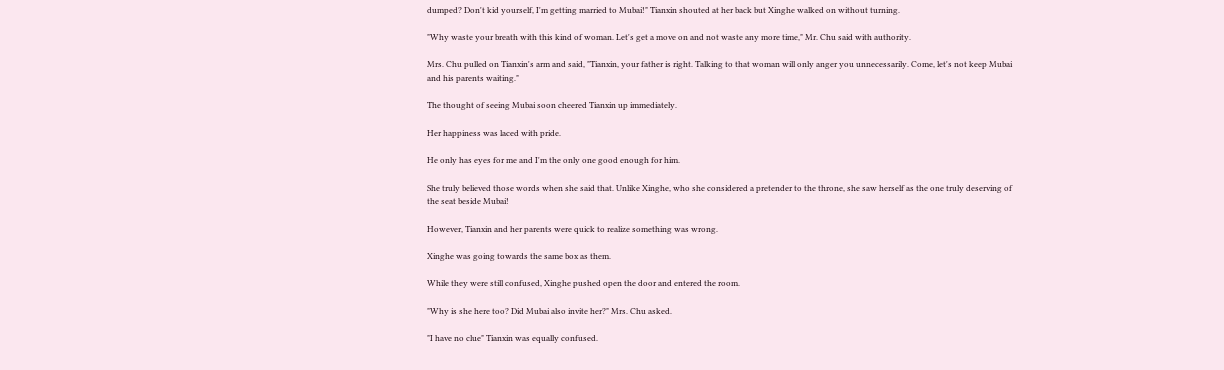dumped? Don't kid yourself, I'm getting married to Mubai!" Tianxin shouted at her back but Xinghe walked on without turning.

"Why waste your breath with this kind of woman. Let's get a move on and not waste any more time," Mr. Chu said with authority.

Mrs. Chu pulled on Tianxin's arm and said, "Tianxin, your father is right. Talking to that woman will only anger you unnecessarily. Come, let's not keep Mubai and his parents waiting."

The thought of seeing Mubai soon cheered Tianxin up immediately.

Her happiness was laced with pride.

He only has eyes for me and I'm the only one good enough for him.

She truly believed those words when she said that. Unlike Xinghe, who she considered a pretender to the throne, she saw herself as the one truly deserving of the seat beside Mubai!

However, Tianxin and her parents were quick to realize something was wrong.

Xinghe was going towards the same box as them.

While they were still confused, Xinghe pushed open the door and entered the room.

"Why is she here too? Did Mubai also invite her?" Mrs. Chu asked.

"I have no clue" Tianxin was equally confused.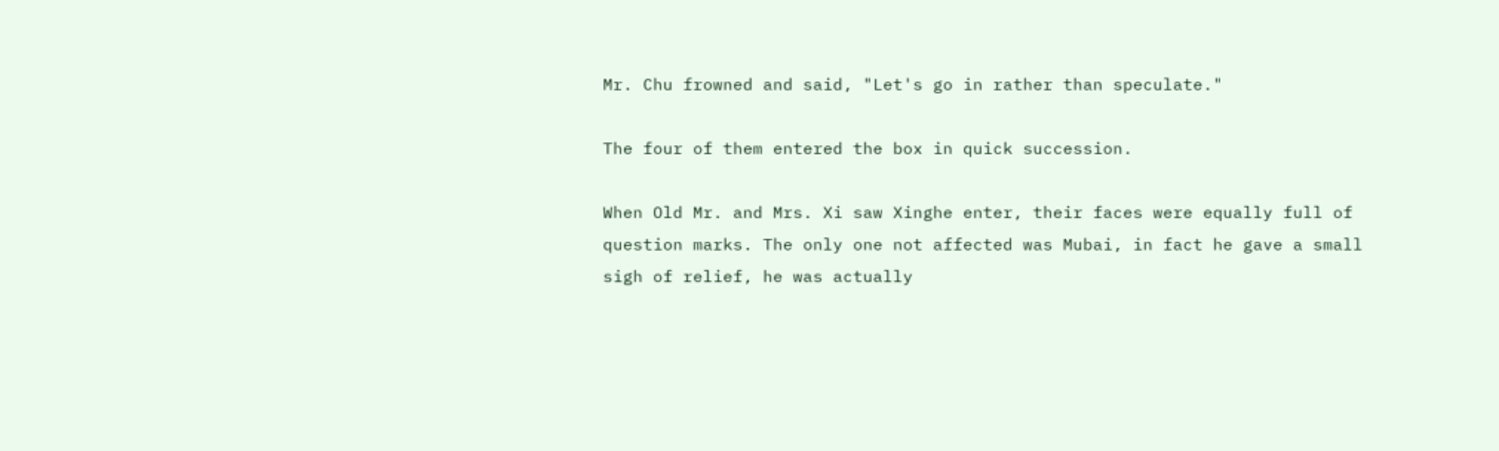Mr. Chu frowned and said, "Let's go in rather than speculate."

The four of them entered the box in quick succession.

When Old Mr. and Mrs. Xi saw Xinghe enter, their faces were equally full of question marks. The only one not affected was Mubai, in fact he gave a small sigh of relief, he was actually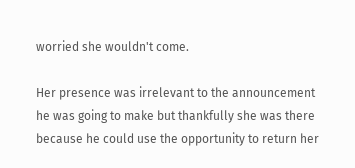worried she wouldn't come.

Her presence was irrelevant to the announcement he was going to make but thankfully she was there because he could use the opportunity to return her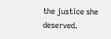the justice she deserved.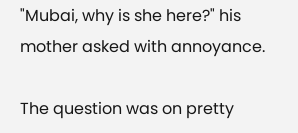"Mubai, why is she here?" his mother asked with annoyance.

The question was on pretty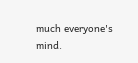much everyone's mind.